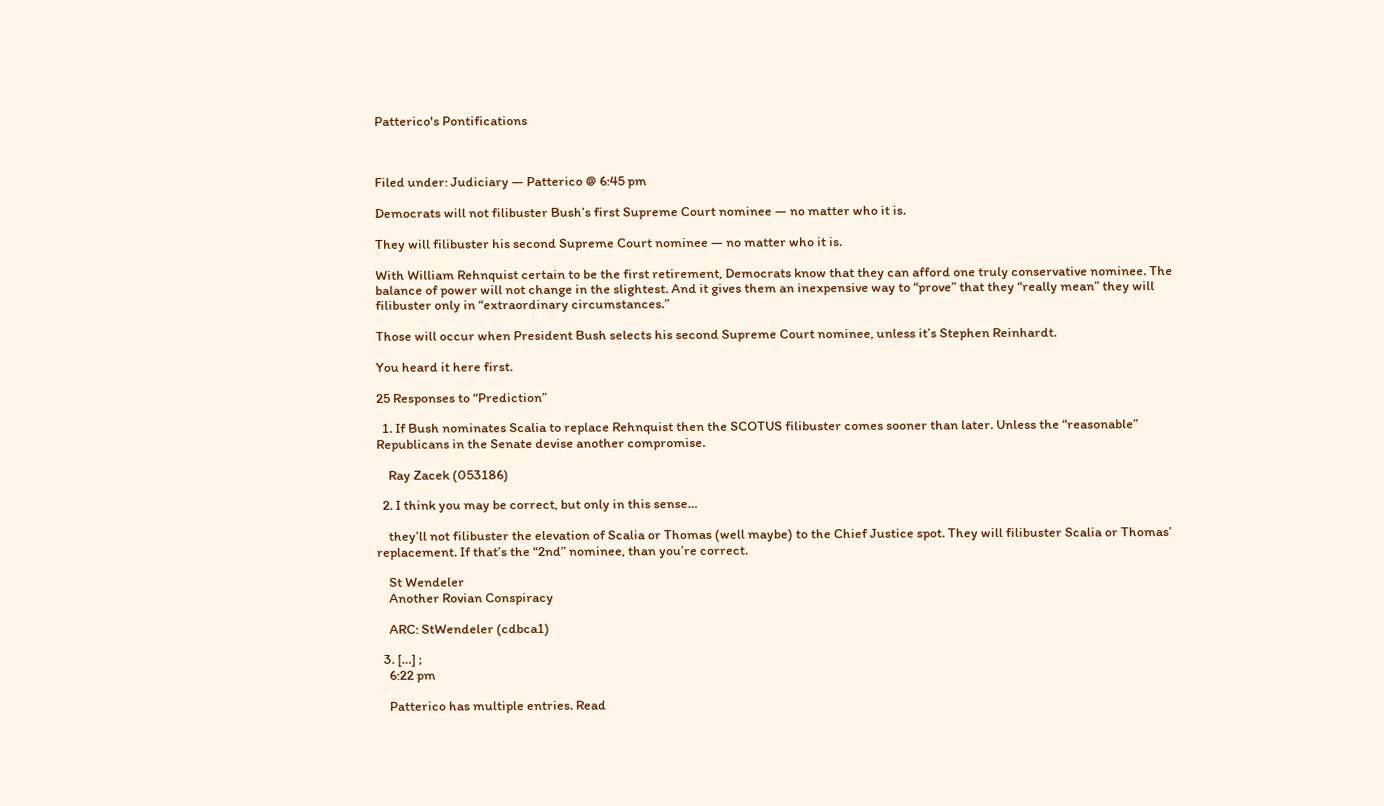Patterico's Pontifications



Filed under: Judiciary — Patterico @ 6:45 pm

Democrats will not filibuster Bush’s first Supreme Court nominee — no matter who it is.

They will filibuster his second Supreme Court nominee — no matter who it is.

With William Rehnquist certain to be the first retirement, Democrats know that they can afford one truly conservative nominee. The balance of power will not change in the slightest. And it gives them an inexpensive way to “prove” that they “really mean” they will filibuster only in “extraordinary circumstances.”

Those will occur when President Bush selects his second Supreme Court nominee, unless it’s Stephen Reinhardt.

You heard it here first.

25 Responses to “Prediction”

  1. If Bush nominates Scalia to replace Rehnquist then the SCOTUS filibuster comes sooner than later. Unless the “reasonable” Republicans in the Senate devise another compromise.

    Ray Zacek (053186)

  2. I think you may be correct, but only in this sense…

    they’ll not filibuster the elevation of Scalia or Thomas (well maybe) to the Chief Justice spot. They will filibuster Scalia or Thomas’ replacement. If that’s the “2nd” nominee, than you’re correct.

    St Wendeler
    Another Rovian Conspiracy

    ARC: StWendeler (cdbca1)

  3. […] ;
    6:22 pm

    Patterico has multiple entries. Read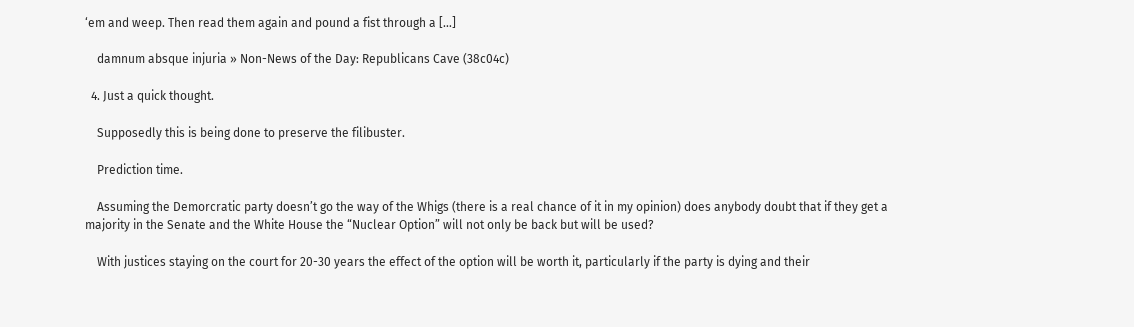‘em and weep. Then read them again and pound a fist through a […]

    damnum absque injuria » Non-News of the Day: Republicans Cave (38c04c)

  4. Just a quick thought.

    Supposedly this is being done to preserve the filibuster.

    Prediction time.

    Assuming the Demorcratic party doesn’t go the way of the Whigs (there is a real chance of it in my opinion) does anybody doubt that if they get a majority in the Senate and the White House the “Nuclear Option” will not only be back but will be used?

    With justices staying on the court for 20-30 years the effect of the option will be worth it, particularly if the party is dying and their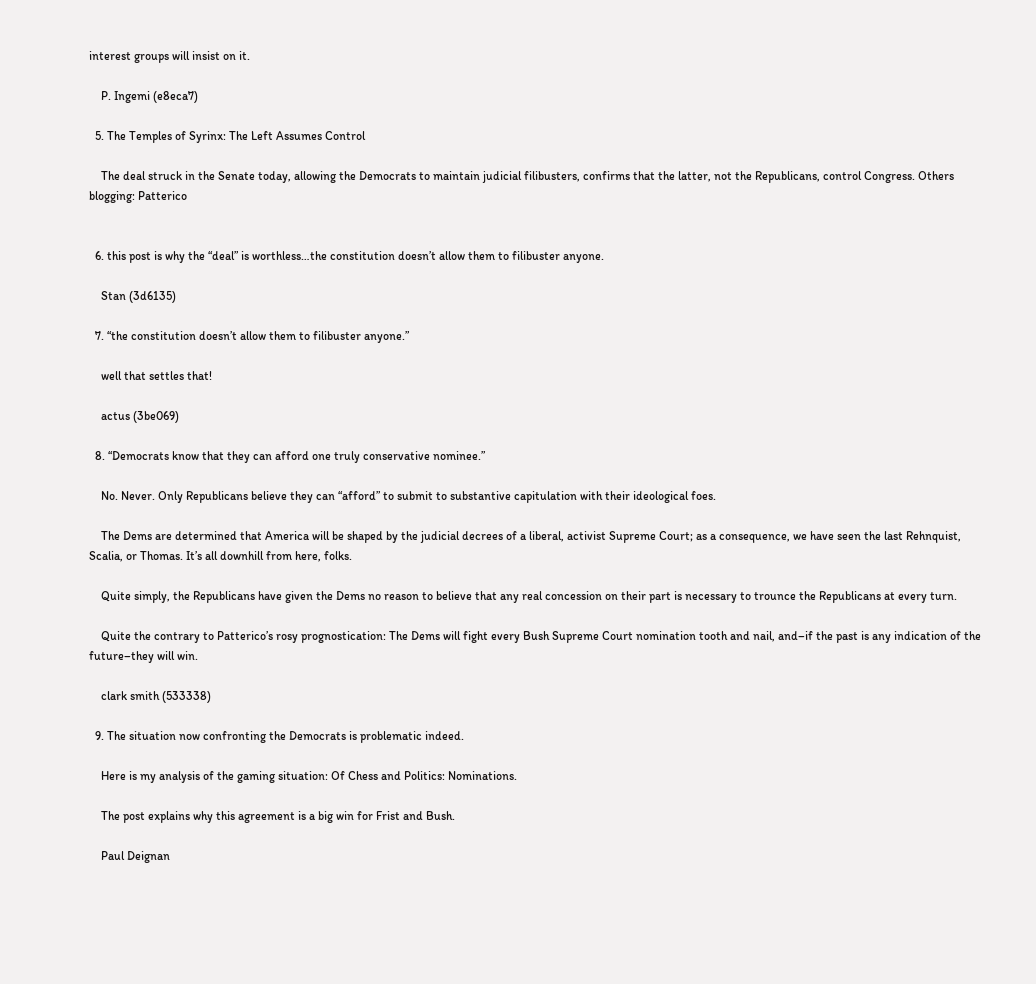interest groups will insist on it.

    P. Ingemi (e8eca7)

  5. The Temples of Syrinx: The Left Assumes Control

    The deal struck in the Senate today, allowing the Democrats to maintain judicial filibusters, confirms that the latter, not the Republicans, control Congress. Others blogging: Patterico


  6. this post is why the “deal” is worthless…the constitution doesn’t allow them to filibuster anyone.

    Stan (3d6135)

  7. “the constitution doesn’t allow them to filibuster anyone.”

    well that settles that!

    actus (3be069)

  8. “Democrats know that they can afford one truly conservative nominee.”

    No. Never. Only Republicans believe they can “afford” to submit to substantive capitulation with their ideological foes.

    The Dems are determined that America will be shaped by the judicial decrees of a liberal, activist Supreme Court; as a consequence, we have seen the last Rehnquist, Scalia, or Thomas. It’s all downhill from here, folks.

    Quite simply, the Republicans have given the Dems no reason to believe that any real concession on their part is necessary to trounce the Republicans at every turn.

    Quite the contrary to Patterico’s rosy prognostication: The Dems will fight every Bush Supreme Court nomination tooth and nail, and–if the past is any indication of the future–they will win.

    clark smith (533338)

  9. The situation now confronting the Democrats is problematic indeed.

    Here is my analysis of the gaming situation: Of Chess and Politics: Nominations.

    The post explains why this agreement is a big win for Frist and Bush.

    Paul Deignan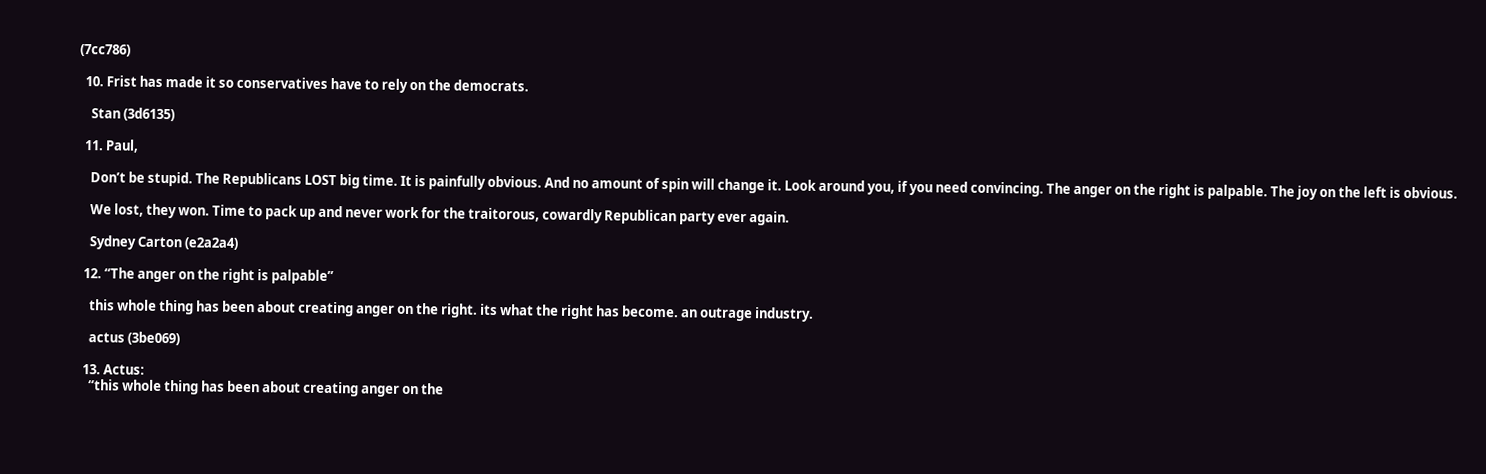(7cc786)

  10. Frist has made it so conservatives have to rely on the democrats.

    Stan (3d6135)

  11. Paul,

    Don’t be stupid. The Republicans LOST big time. It is painfully obvious. And no amount of spin will change it. Look around you, if you need convincing. The anger on the right is palpable. The joy on the left is obvious.

    We lost, they won. Time to pack up and never work for the traitorous, cowardly Republican party ever again.

    Sydney Carton (e2a2a4)

  12. “The anger on the right is palpable”

    this whole thing has been about creating anger on the right. its what the right has become. an outrage industry.

    actus (3be069)

  13. Actus:
    “this whole thing has been about creating anger on the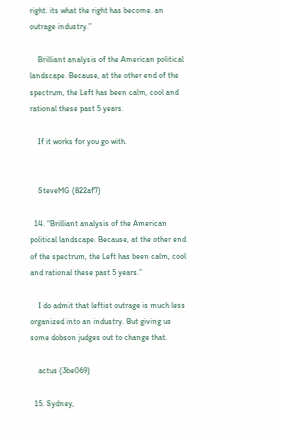right. its what the right has become. an outrage industry.”

    Brilliant analysis of the American political landscape. Because, at the other end of the spectrum, the Left has been calm, cool and rational these past 5 years.

    If it works for you go with.


    SteveMG (822af7)

  14. “Brilliant analysis of the American political landscape. Because, at the other end of the spectrum, the Left has been calm, cool and rational these past 5 years.”

    I do admit that leftist outrage is much less organized into an industry. But giving us some dobson judges out to change that.

    actus (3be069)

  15. Sydney,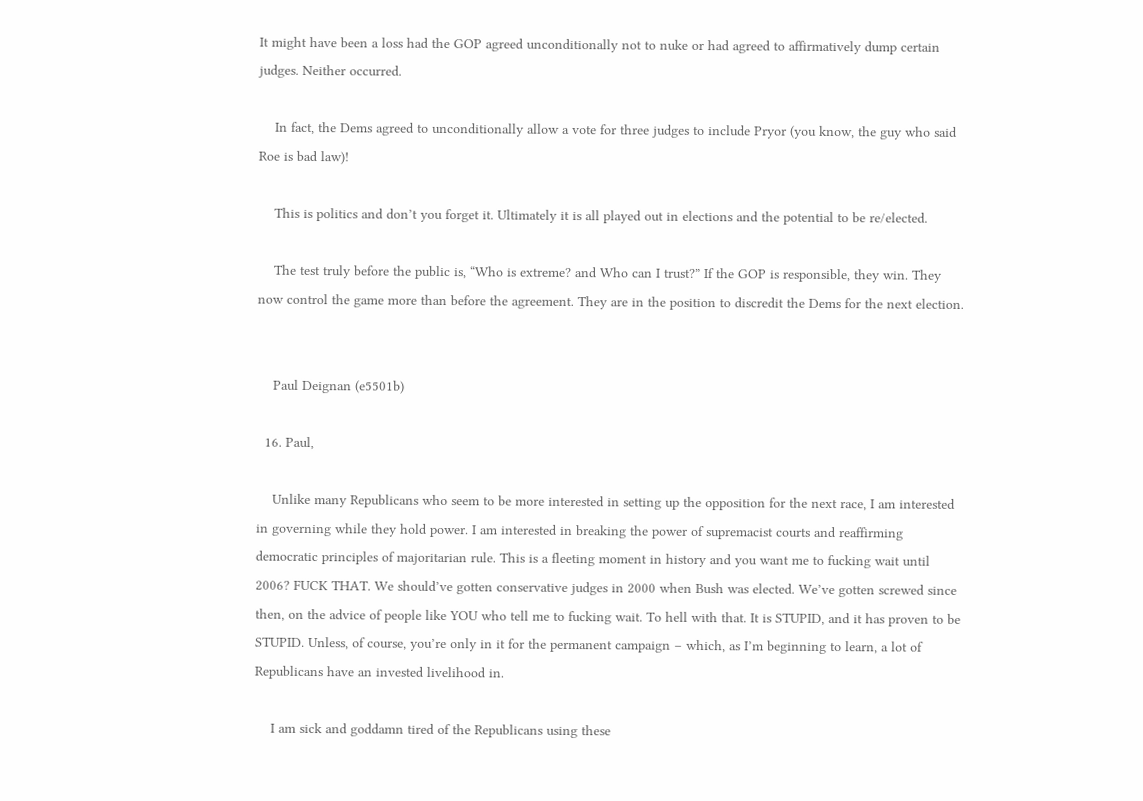It might have been a loss had the GOP agreed unconditionally not to nuke or had agreed to affirmatively dump certain judges. Neither occurred.

    In fact, the Dems agreed to unconditionally allow a vote for three judges to include Pryor (you know, the guy who said Roe is bad law)!

    This is politics and don’t you forget it. Ultimately it is all played out in elections and the potential to be re/elected.

    The test truly before the public is, “Who is extreme? and Who can I trust?” If the GOP is responsible, they win. They now control the game more than before the agreement. They are in the position to discredit the Dems for the next election.


    Paul Deignan (e5501b)

  16. Paul,

    Unlike many Republicans who seem to be more interested in setting up the opposition for the next race, I am interested in governing while they hold power. I am interested in breaking the power of supremacist courts and reaffirming democratic principles of majoritarian rule. This is a fleeting moment in history and you want me to fucking wait until 2006? FUCK THAT. We should’ve gotten conservative judges in 2000 when Bush was elected. We’ve gotten screwed since then, on the advice of people like YOU who tell me to fucking wait. To hell with that. It is STUPID, and it has proven to be STUPID. Unless, of course, you’re only in it for the permanent campaign – which, as I’m beginning to learn, a lot of Republicans have an invested livelihood in.

    I am sick and goddamn tired of the Republicans using these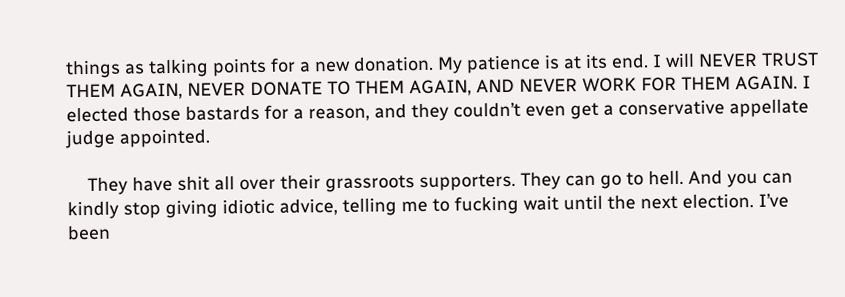things as talking points for a new donation. My patience is at its end. I will NEVER TRUST THEM AGAIN, NEVER DONATE TO THEM AGAIN, AND NEVER WORK FOR THEM AGAIN. I elected those bastards for a reason, and they couldn’t even get a conservative appellate judge appointed.

    They have shit all over their grassroots supporters. They can go to hell. And you can kindly stop giving idiotic advice, telling me to fucking wait until the next election. I’ve been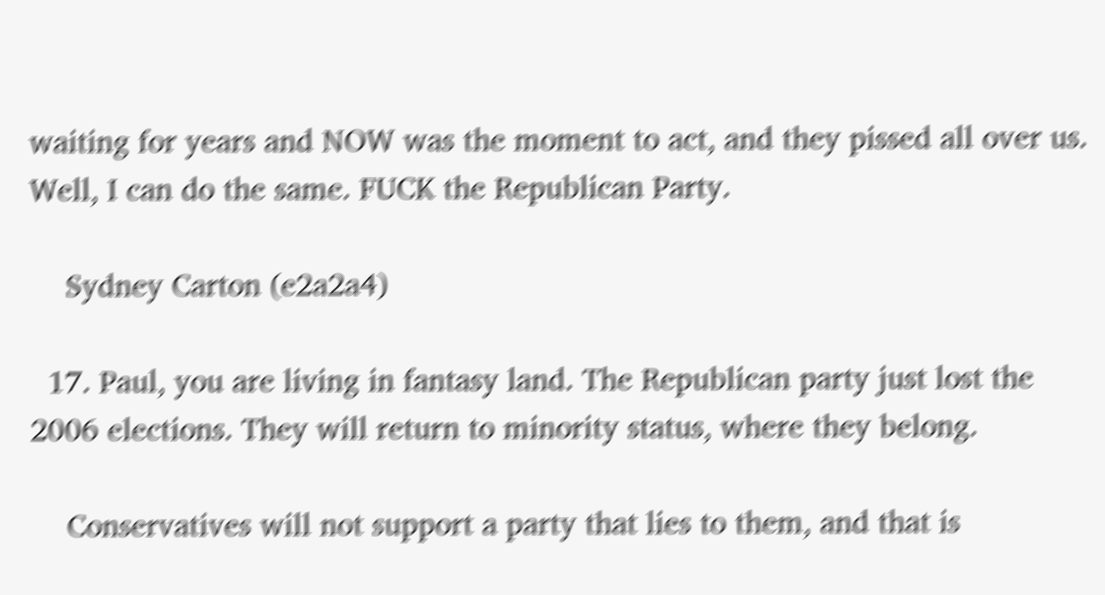waiting for years and NOW was the moment to act, and they pissed all over us. Well, I can do the same. FUCK the Republican Party.

    Sydney Carton (e2a2a4)

  17. Paul, you are living in fantasy land. The Republican party just lost the 2006 elections. They will return to minority status, where they belong.

    Conservatives will not support a party that lies to them, and that is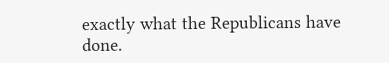exactly what the Republicans have done.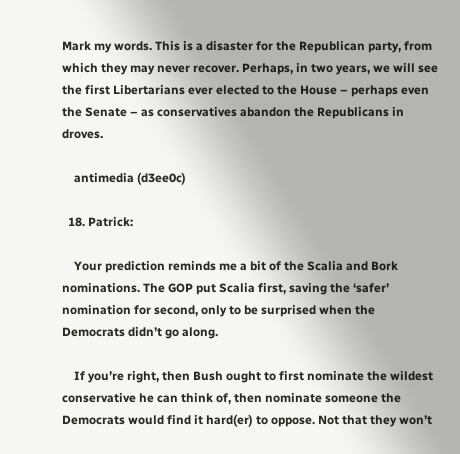Mark my words. This is a disaster for the Republican party, from which they may never recover. Perhaps, in two years, we will see the first Libertarians ever elected to the House – perhaps even the Senate – as conservatives abandon the Republicans in droves.

    antimedia (d3ee0c)

  18. Patrick:

    Your prediction reminds me a bit of the Scalia and Bork nominations. The GOP put Scalia first, saving the ‘safer’ nomination for second, only to be surprised when the Democrats didn’t go along.

    If you’re right, then Bush ought to first nominate the wildest conservative he can think of, then nominate someone the Democrats would find it hard(er) to oppose. Not that they won’t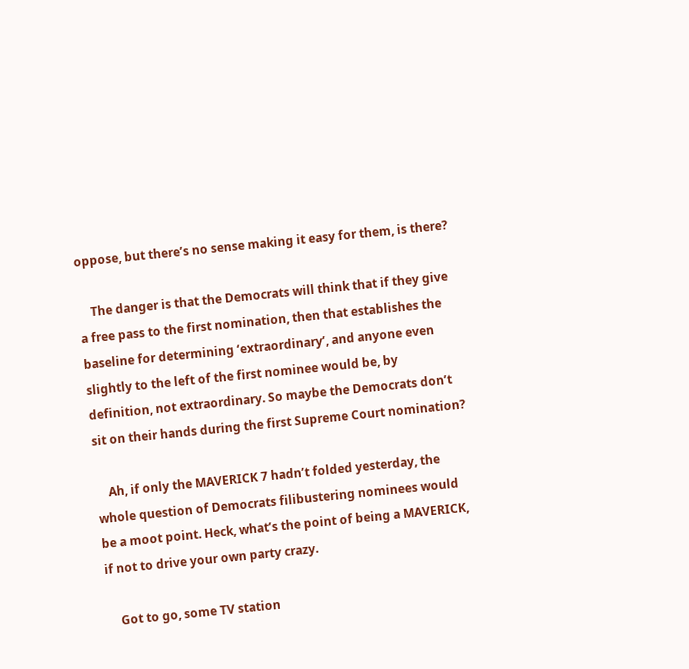oppose, but there’s no sense making it easy for them, is there?

    The danger is that the Democrats will think that if they give a free pass to the first nomination, then that establishes the baseline for determining ‘extraordinary’, and anyone even slightly to the left of the first nominee would be, by definition, not extraordinary. So maybe the Democrats don’t sit on their hands during the first Supreme Court nomination?

    Ah, if only the MAVERICK 7 hadn’t folded yesterday, the whole question of Democrats filibustering nominees would be a moot point. Heck, what’s the point of being a MAVERICK, if not to drive your own party crazy.

    Got to go, some TV station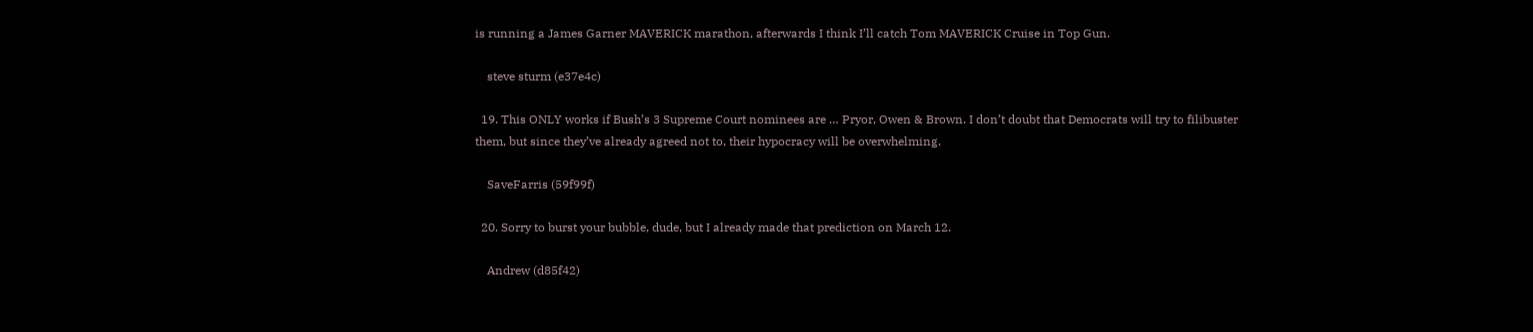is running a James Garner MAVERICK marathon, afterwards I think I’ll catch Tom MAVERICK Cruise in Top Gun.

    steve sturm (e37e4c)

  19. This ONLY works if Bush’s 3 Supreme Court nominees are … Pryor, Owen & Brown. I don’t doubt that Democrats will try to filibuster them, but since they’ve already agreed not to, their hypocracy will be overwhelming.

    SaveFarris (59f99f)

  20. Sorry to burst your bubble, dude, but I already made that prediction on March 12.

    Andrew (d85f42)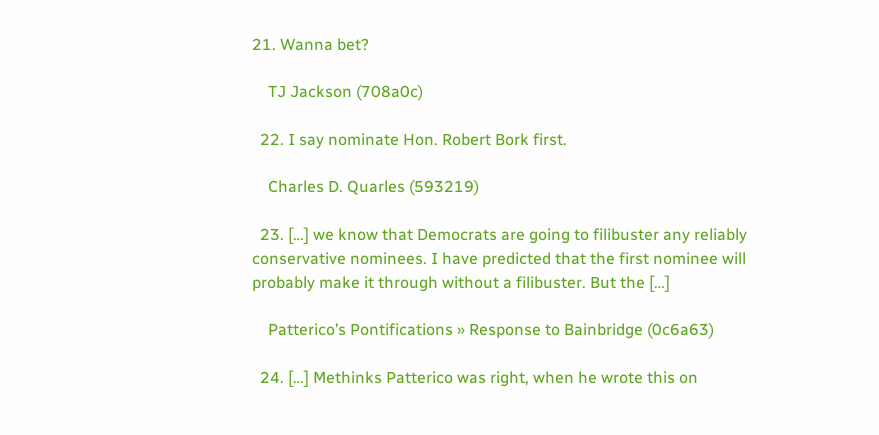21. Wanna bet?

    TJ Jackson (708a0c)

  22. I say nominate Hon. Robert Bork first.

    Charles D. Quarles (593219)

  23. […] we know that Democrats are going to filibuster any reliably conservative nominees. I have predicted that the first nominee will probably make it through without a filibuster. But the […]

    Patterico’s Pontifications » Response to Bainbridge (0c6a63)

  24. […] Methinks Patterico was right, when he wrote this on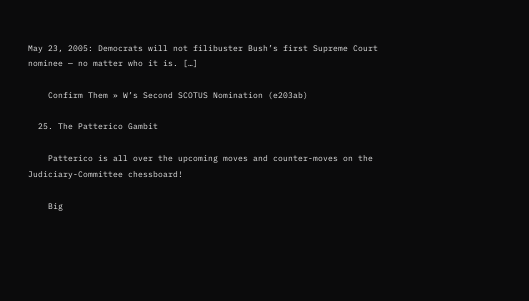May 23, 2005: Democrats will not filibuster Bush’s first Supreme Court nominee — no matter who it is. […]

    Confirm Them » W’s Second SCOTUS Nomination (e203ab)

  25. The Patterico Gambit

    Patterico is all over the upcoming moves and counter-moves on the Judiciary-Committee chessboard!

    Big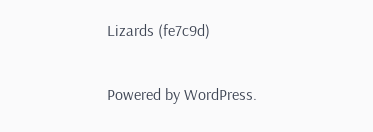Lizards (fe7c9d)

Powered by WordPress.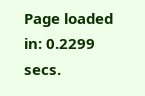Page loaded in: 0.2299 secs.